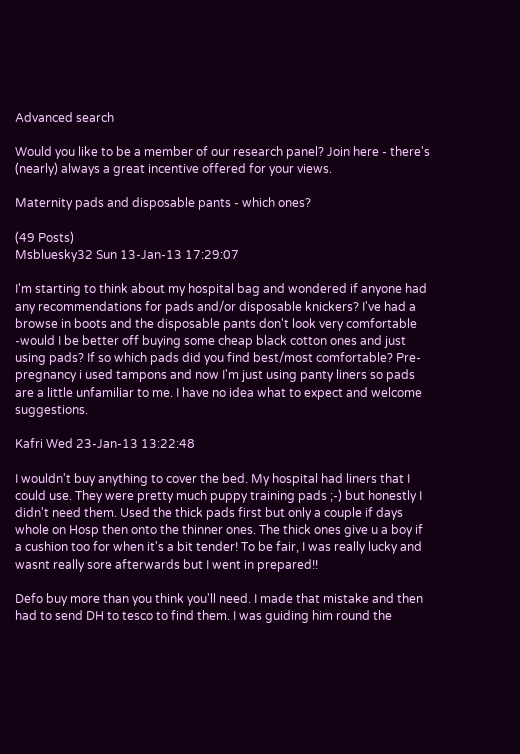Advanced search

Would you like to be a member of our research panel? Join here - there's (nearly) always a great incentive offered for your views.

Maternity pads and disposable pants - which ones?

(49 Posts)
Msbluesky32 Sun 13-Jan-13 17:29:07

I'm starting to think about my hospital bag and wondered if anyone had any recommendations for pads and/or disposable knickers? I've had a browse in boots and the disposable pants don't look very comfortable -would I be better off buying some cheap black cotton ones and just using pads? If so which pads did you find best/most comfortable? Pre-pregnancy i used tampons and now I'm just using panty liners so pads are a little unfamiliar to me. I have no idea what to expect and welcome suggestions.

Kafri Wed 23-Jan-13 13:22:48

I wouldn't buy anything to cover the bed. My hospital had liners that I could use. They were pretty much puppy training pads ;-) but honestly I didn't need them. Used the thick pads first but only a couple if days whole on Hosp then onto the thinner ones. The thick ones give u a boy if a cushion too for when it's a bit tender! To be fair, I was really lucky and wasnt really sore afterwards but I went in prepared!!

Defo buy more than you think you'll need. I made that mistake and then had to send DH to tesco to find them. I was guiding him round the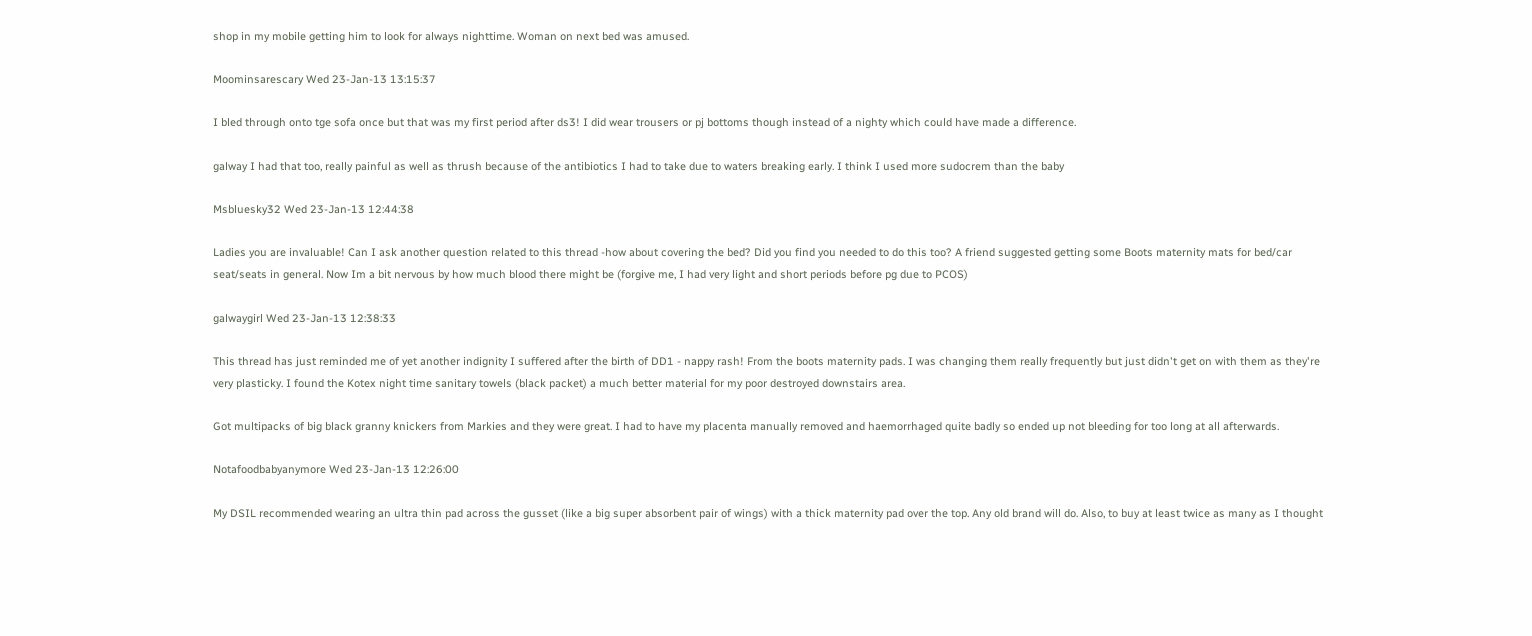shop in my mobile getting him to look for always nighttime. Woman on next bed was amused.

Moominsarescary Wed 23-Jan-13 13:15:37

I bled through onto tge sofa once but that was my first period after ds3! I did wear trousers or pj bottoms though instead of a nighty which could have made a difference.

galway I had that too, really painful as well as thrush because of the antibiotics I had to take due to waters breaking early. I think I used more sudocrem than the baby

Msbluesky32 Wed 23-Jan-13 12:44:38

Ladies you are invaluable! Can I ask another question related to this thread -how about covering the bed? Did you find you needed to do this too? A friend suggested getting some Boots maternity mats for bed/car seat/seats in general. Now Im a bit nervous by how much blood there might be (forgive me, I had very light and short periods before pg due to PCOS)

galwaygirl Wed 23-Jan-13 12:38:33

This thread has just reminded me of yet another indignity I suffered after the birth of DD1 - nappy rash! From the boots maternity pads. I was changing them really frequently but just didn't get on with them as they're very plasticky. I found the Kotex night time sanitary towels (black packet) a much better material for my poor destroyed downstairs area.

Got multipacks of big black granny knickers from Markies and they were great. I had to have my placenta manually removed and haemorrhaged quite badly so ended up not bleeding for too long at all afterwards.

Notafoodbabyanymore Wed 23-Jan-13 12:26:00

My DSIL recommended wearing an ultra thin pad across the gusset (like a big super absorbent pair of wings) with a thick maternity pad over the top. Any old brand will do. Also, to buy at least twice as many as I thought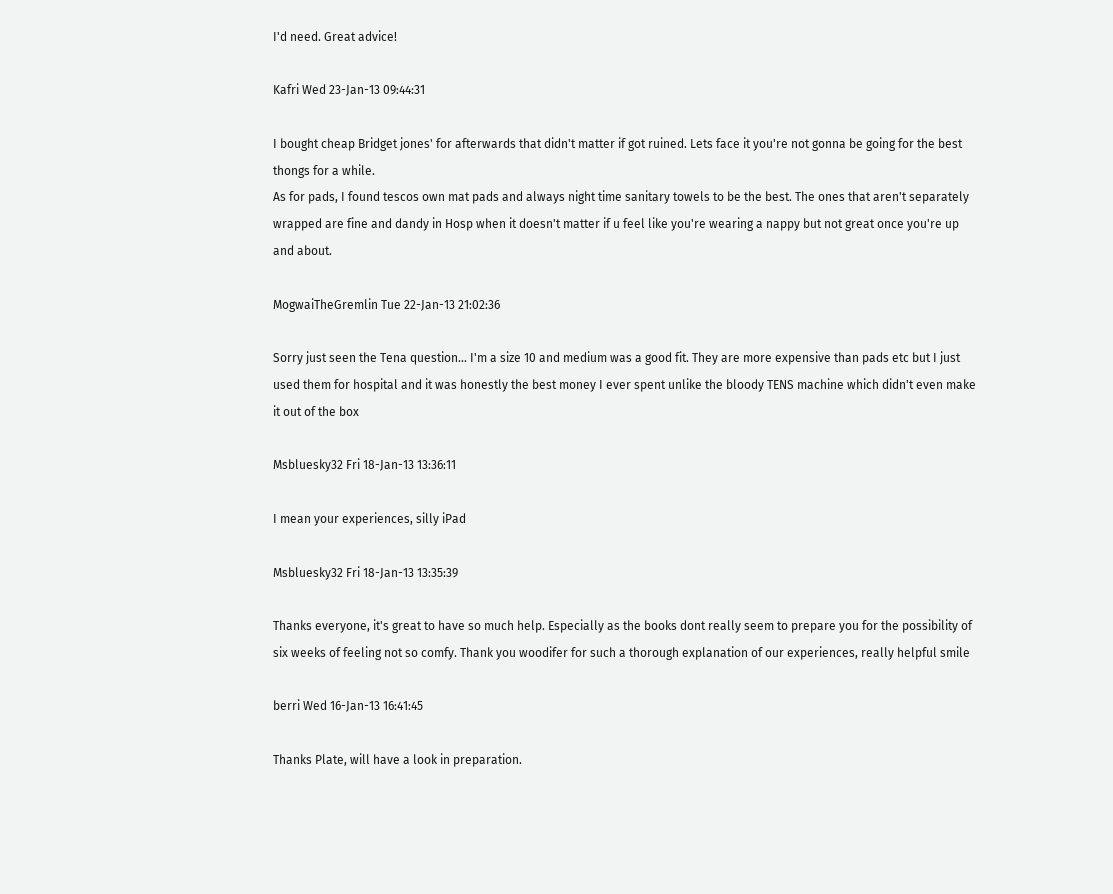I'd need. Great advice!

Kafri Wed 23-Jan-13 09:44:31

I bought cheap Bridget jones' for afterwards that didn't matter if got ruined. Lets face it you're not gonna be going for the best thongs for a while.
As for pads, I found tescos own mat pads and always night time sanitary towels to be the best. The ones that aren't separately wrapped are fine and dandy in Hosp when it doesn't matter if u feel like you're wearing a nappy but not great once you're up and about.

MogwaiTheGremlin Tue 22-Jan-13 21:02:36

Sorry just seen the Tena question... I'm a size 10 and medium was a good fit. They are more expensive than pads etc but I just used them for hospital and it was honestly the best money I ever spent unlike the bloody TENS machine which didn't even make it out of the box

Msbluesky32 Fri 18-Jan-13 13:36:11

I mean your experiences, silly iPad

Msbluesky32 Fri 18-Jan-13 13:35:39

Thanks everyone, it's great to have so much help. Especially as the books dont really seem to prepare you for the possibility of six weeks of feeling not so comfy. Thank you woodifer for such a thorough explanation of our experiences, really helpful smile

berri Wed 16-Jan-13 16:41:45

Thanks Plate, will have a look in preparation.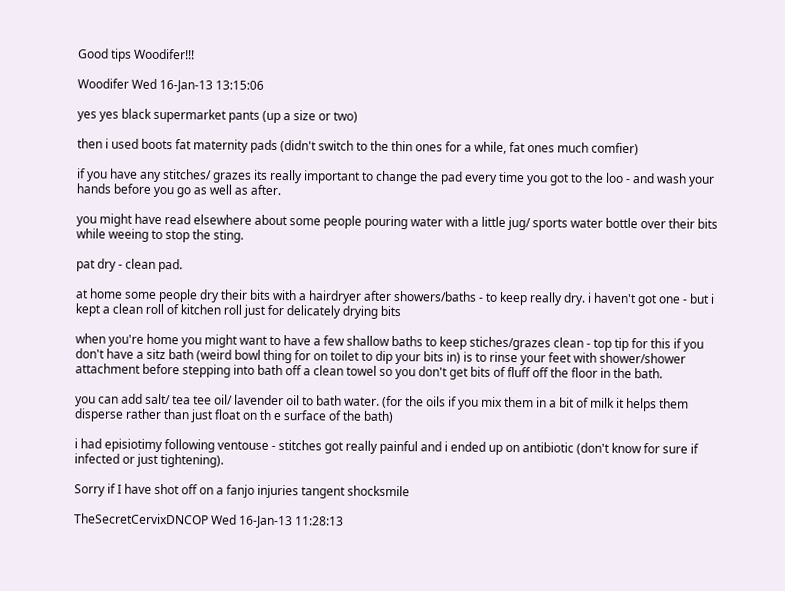Good tips Woodifer!!!

Woodifer Wed 16-Jan-13 13:15:06

yes yes black supermarket pants (up a size or two)

then i used boots fat maternity pads (didn't switch to the thin ones for a while, fat ones much comfier)

if you have any stitches/ grazes its really important to change the pad every time you got to the loo - and wash your hands before you go as well as after.

you might have read elsewhere about some people pouring water with a little jug/ sports water bottle over their bits while weeing to stop the sting.

pat dry - clean pad.

at home some people dry their bits with a hairdryer after showers/baths - to keep really dry. i haven't got one - but i kept a clean roll of kitchen roll just for delicately drying bits

when you're home you might want to have a few shallow baths to keep stiches/grazes clean - top tip for this if you don't have a sitz bath (weird bowl thing for on toilet to dip your bits in) is to rinse your feet with shower/shower attachment before stepping into bath off a clean towel so you don't get bits of fluff off the floor in the bath.

you can add salt/ tea tee oil/ lavender oil to bath water. (for the oils if you mix them in a bit of milk it helps them disperse rather than just float on th e surface of the bath)

i had episiotimy following ventouse - stitches got really painful and i ended up on antibiotic (don't know for sure if infected or just tightening).

Sorry if I have shot off on a fanjo injuries tangent shocksmile

TheSecretCervixDNCOP Wed 16-Jan-13 11:28:13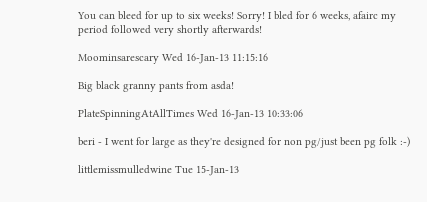You can bleed for up to six weeks! Sorry! I bled for 6 weeks, afairc my period followed very shortly afterwards!

Moominsarescary Wed 16-Jan-13 11:15:16

Big black granny pants from asda!

PlateSpinningAtAllTimes Wed 16-Jan-13 10:33:06

beri - I went for large as they're designed for non pg/just been pg folk :-)

littlemissmulledwine Tue 15-Jan-13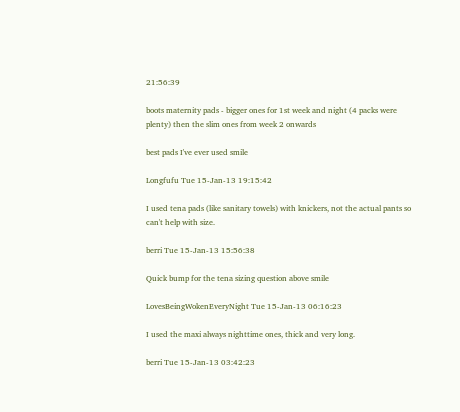21:56:39

boots maternity pads - bigger ones for 1st week and night (4 packs were plenty) then the slim ones from week 2 onwards

best pads I've ever used smile

Longfufu Tue 15-Jan-13 19:15:42

I used tena pads (like sanitary towels) with knickers, not the actual pants so can't help with size.

berri Tue 15-Jan-13 15:56:38

Quick bump for the tena sizing question above smile

LovesBeingWokenEveryNight Tue 15-Jan-13 06:16:23

I used the maxi always nighttime ones, thick and very long.

berri Tue 15-Jan-13 03:42:23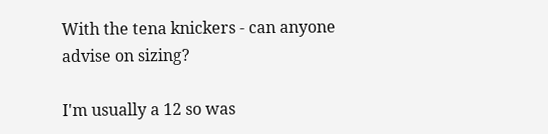With the tena knickers - can anyone advise on sizing?

I'm usually a 12 so was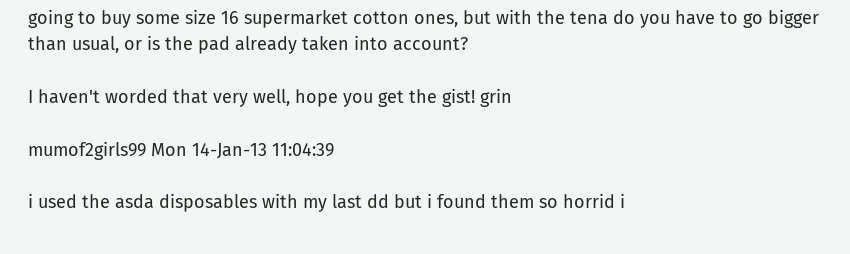going to buy some size 16 supermarket cotton ones, but with the tena do you have to go bigger than usual, or is the pad already taken into account?

I haven't worded that very well, hope you get the gist! grin

mumof2girls99 Mon 14-Jan-13 11:04:39

i used the asda disposables with my last dd but i found them so horrid i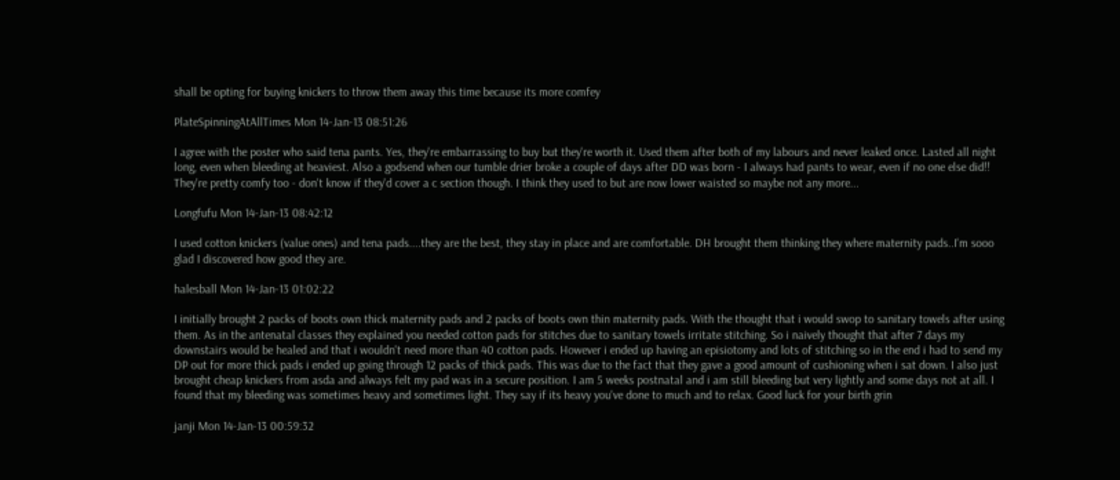shall be opting for buying knickers to throw them away this time because its more comfey

PlateSpinningAtAllTimes Mon 14-Jan-13 08:51:26

I agree with the poster who said tena pants. Yes, they're embarrassing to buy but they're worth it. Used them after both of my labours and never leaked once. Lasted all night long, even when bleeding at heaviest. Also a godsend when our tumble drier broke a couple of days after DD was born - I always had pants to wear, even if no one else did!! They're pretty comfy too - don't know if they'd cover a c section though. I think they used to but are now lower waisted so maybe not any more...

Longfufu Mon 14-Jan-13 08:42:12

I used cotton knickers (value ones) and tena pads....they are the best, they stay in place and are comfortable. DH brought them thinking they where maternity pads..I'm sooo glad I discovered how good they are.

halesball Mon 14-Jan-13 01:02:22

I initially brought 2 packs of boots own thick maternity pads and 2 packs of boots own thin maternity pads. With the thought that i would swop to sanitary towels after using them. As in the antenatal classes they explained you needed cotton pads for stitches due to sanitary towels irritate stitching. So i naively thought that after 7 days my downstairs would be healed and that i wouldn't need more than 40 cotton pads. However i ended up having an episiotomy and lots of stitching so in the end i had to send my DP out for more thick pads i ended up going through 12 packs of thick pads. This was due to the fact that they gave a good amount of cushioning when i sat down. I also just brought cheap knickers from asda and always felt my pad was in a secure position. I am 5 weeks postnatal and i am still bleeding but very lightly and some days not at all. I found that my bleeding was sometimes heavy and sometimes light. They say if its heavy you've done to much and to relax. Good luck for your birth grin

janji Mon 14-Jan-13 00:59:32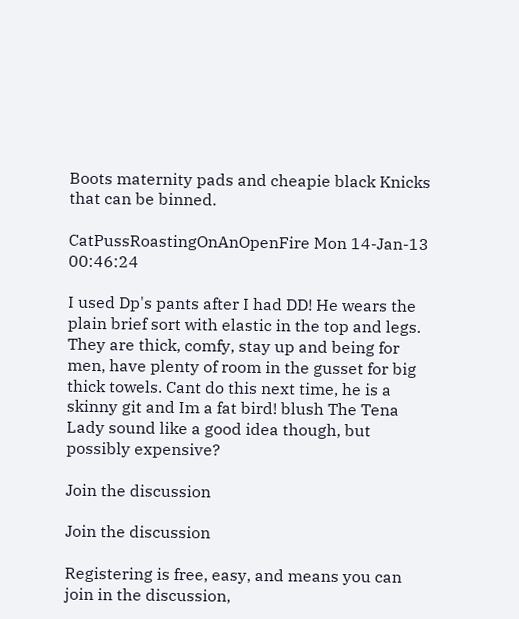Boots maternity pads and cheapie black Knicks that can be binned.

CatPussRoastingOnAnOpenFire Mon 14-Jan-13 00:46:24

I used Dp's pants after I had DD! He wears the plain brief sort with elastic in the top and legs. They are thick, comfy, stay up and being for men, have plenty of room in the gusset for big thick towels. Cant do this next time, he is a skinny git and Im a fat bird! blush The Tena Lady sound like a good idea though, but possibly expensive?

Join the discussion

Join the discussion

Registering is free, easy, and means you can join in the discussion,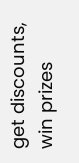get discounts, win prizes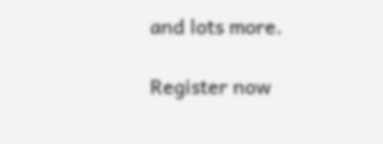and lots more.

Register now